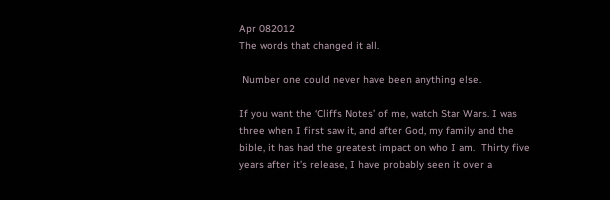Apr 082012
The words that changed it all.

 Number one could never have been anything else.

If you want the ‘Cliffs Notes’ of me, watch Star Wars. I was three when I first saw it, and after God, my family and the bible, it has had the greatest impact on who I am.  Thirty five years after it’s release, I have probably seen it over a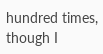hundred times, though I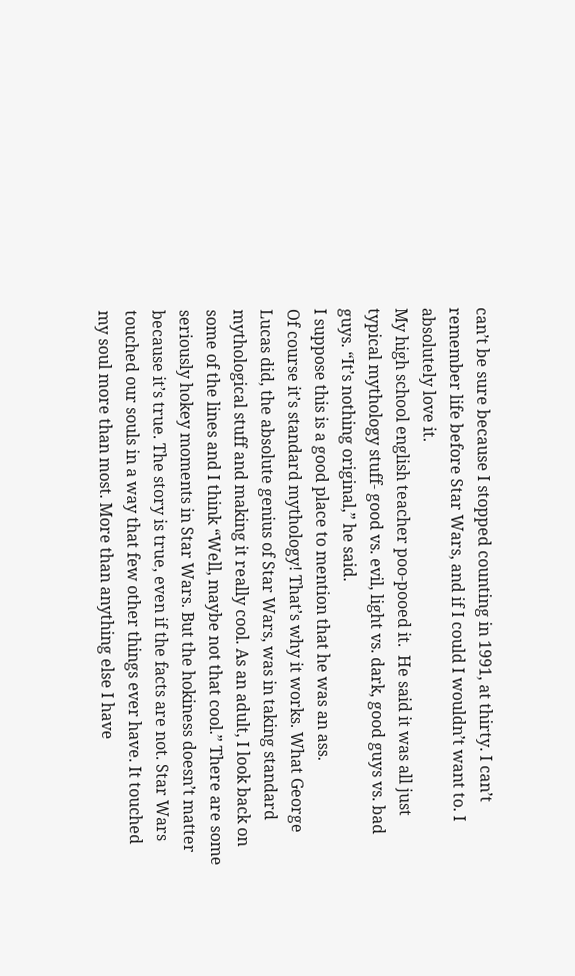can’t be sure because I stopped counting in 1991, at thirty. I can’t remember life before Star Wars, and if I could I wouldn’t want to. I absolutely love it.
My high school english teacher poo-pooed it.  He said it was all just typical mythology stuff- good vs. evil, light vs. dark, good guys vs. bad guys. “It’s nothing original,” he said.
I suppose this is a good place to mention that he was an ass.
Of course it’s standard mythology! That’s why it works. What George Lucas did, the absolute genius of Star Wars, was in taking standard mythological stuff and making it really cool. As an adult, I look back on some of the lines and I think “Well, maybe not that cool.” There are some seriously hokey moments in Star Wars. But the hokiness doesn’t matter because it’s true. The story is true, even if the facts are not. Star Wars touched our souls in a way that few other things ever have. It touched my soul more than most. More than anything else I have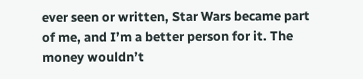ever seen or written, Star Wars became part of me, and I’m a better person for it. The money wouldn’t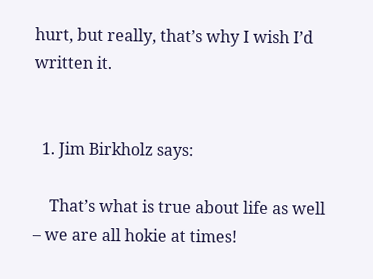hurt, but really, that’s why I wish I’d written it.


  1. Jim Birkholz says:

    That’s what is true about life as well – we are all hokie at times!